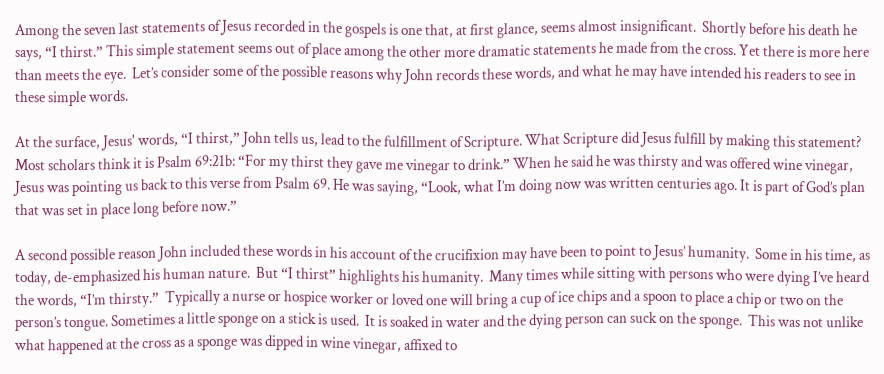Among the seven last statements of Jesus recorded in the gospels is one that, at first glance, seems almost insignificant.  Shortly before his death he says, “I thirst.” This simple statement seems out of place among the other more dramatic statements he made from the cross. Yet there is more here than meets the eye.  Let’s consider some of the possible reasons why John records these words, and what he may have intended his readers to see in these simple words.

At the surface, Jesus' words, “I thirst,” John tells us, lead to the fulfillment of Scripture. What Scripture did Jesus fulfill by making this statement? Most scholars think it is Psalm 69:21b: “For my thirst they gave me vinegar to drink.” When he said he was thirsty and was offered wine vinegar, Jesus was pointing us back to this verse from Psalm 69. He was saying, “Look, what I’m doing now was written centuries ago. It is part of God’s plan that was set in place long before now.”

A second possible reason John included these words in his account of the crucifixion may have been to point to Jesus’ humanity.  Some in his time, as today, de-emphasized his human nature.  But “I thirst” highlights his humanity.  Many times while sitting with persons who were dying I’ve heard the words, “I’m thirsty.”  Typically a nurse or hospice worker or loved one will bring a cup of ice chips and a spoon to place a chip or two on the person’s tongue. Sometimes a little sponge on a stick is used.  It is soaked in water and the dying person can suck on the sponge.  This was not unlike what happened at the cross as a sponge was dipped in wine vinegar, affixed to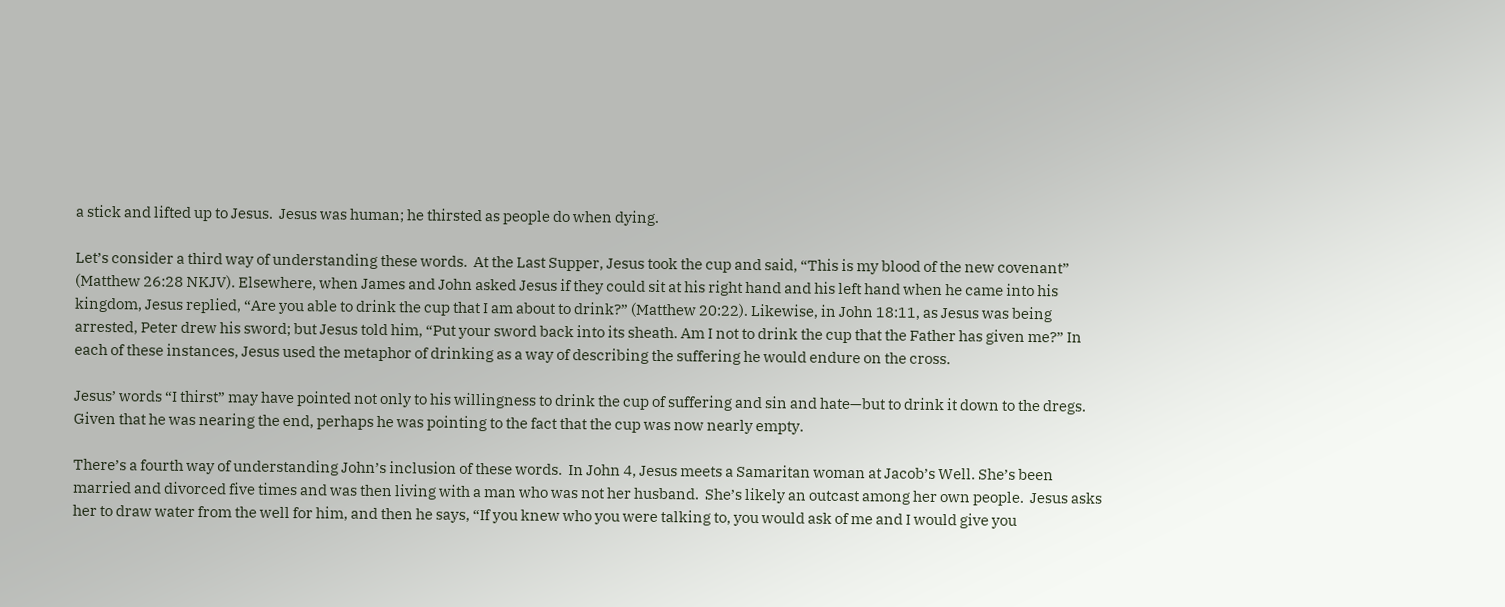a stick and lifted up to Jesus.  Jesus was human; he thirsted as people do when dying.

Let’s consider a third way of understanding these words.  At the Last Supper, Jesus took the cup and said, “This is my blood of the new covenant” (Matthew 26:28 NKJV). Elsewhere, when James and John asked Jesus if they could sit at his right hand and his left hand when he came into his kingdom, Jesus replied, “Are you able to drink the cup that I am about to drink?” (Matthew 20:22). Likewise, in John 18:11, as Jesus was being arrested, Peter drew his sword; but Jesus told him, “Put your sword back into its sheath. Am I not to drink the cup that the Father has given me?” In each of these instances, Jesus used the metaphor of drinking as a way of describing the suffering he would endure on the cross.

Jesus’ words “I thirst” may have pointed not only to his willingness to drink the cup of suffering and sin and hate—but to drink it down to the dregs.  Given that he was nearing the end, perhaps he was pointing to the fact that the cup was now nearly empty.

There’s a fourth way of understanding John’s inclusion of these words.  In John 4, Jesus meets a Samaritan woman at Jacob’s Well. She’s been married and divorced five times and was then living with a man who was not her husband.  She’s likely an outcast among her own people.  Jesus asks her to draw water from the well for him, and then he says, “If you knew who you were talking to, you would ask of me and I would give you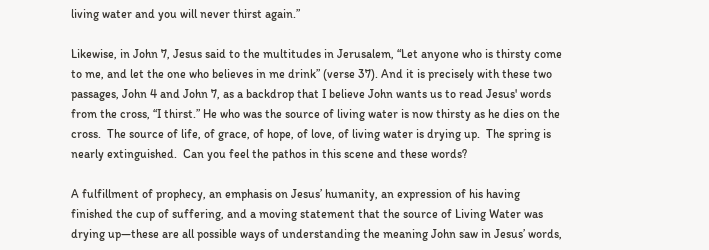living water and you will never thirst again.”

Likewise, in John 7, Jesus said to the multitudes in Jerusalem, “Let anyone who is thirsty come to me, and let the one who believes in me drink” (verse 37). And it is precisely with these two passages, John 4 and John 7, as a backdrop that I believe John wants us to read Jesus' words from the cross, “I thirst.” He who was the source of living water is now thirsty as he dies on the cross.  The source of life, of grace, of hope, of love, of living water is drying up.  The spring is nearly extinguished.  Can you feel the pathos in this scene and these words?

A fulfillment of prophecy, an emphasis on Jesus’ humanity, an expression of his having finished the cup of suffering, and a moving statement that the source of Living Water was drying up—these are all possible ways of understanding the meaning John saw in Jesus’ words,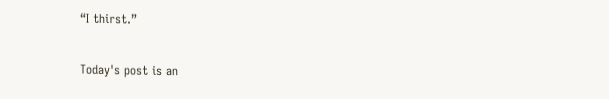“I thirst.”

Today's post is an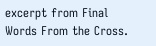excerpt from Final Words From the Cross.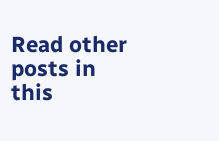Read other posts in this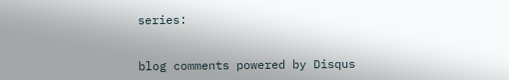series:


blog comments powered by Disqus